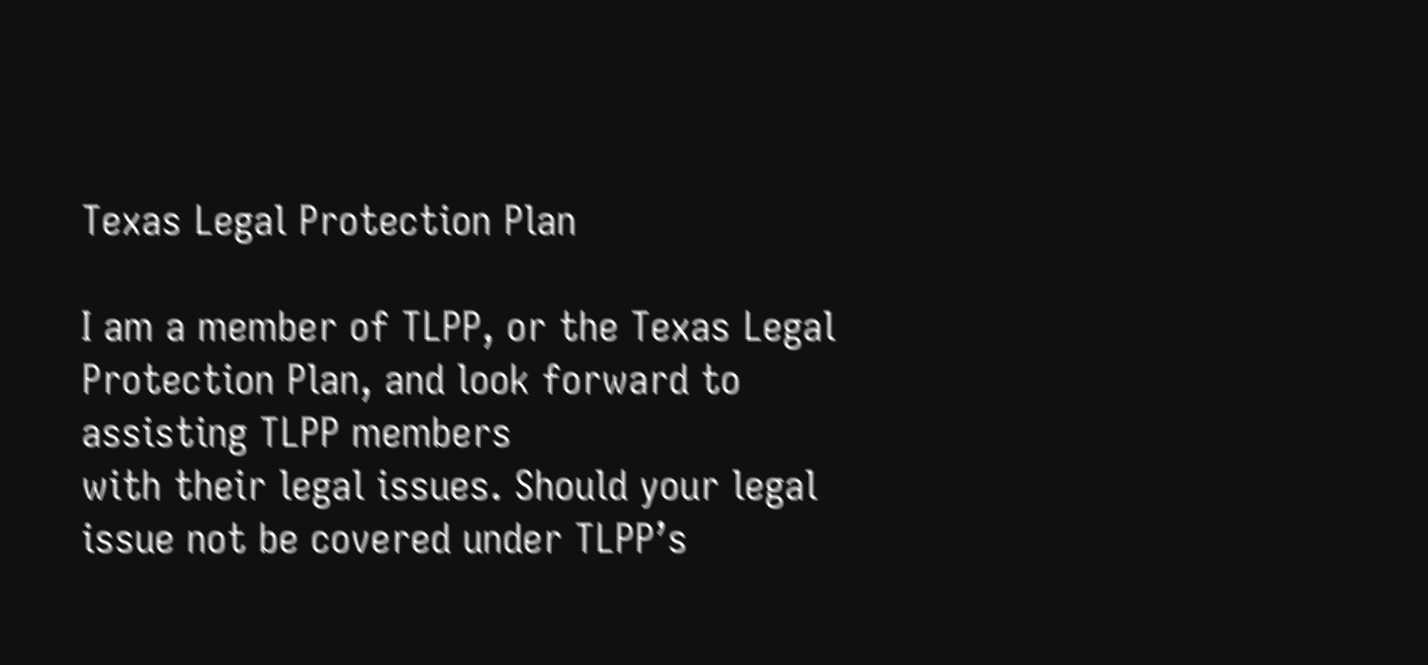Texas Legal Protection Plan

I am a member of TLPP, or the Texas Legal Protection Plan, and look forward to assisting TLPP members
with their legal issues. Should your legal issue not be covered under TLPP’s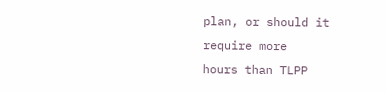plan, or should it require more
hours than TLPP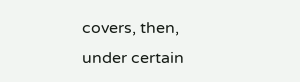covers, then, under certain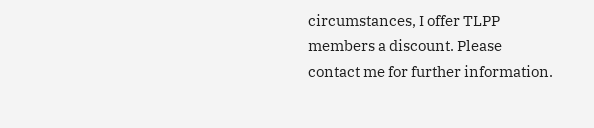circumstances, I offer TLPP members a discount. Please
contact me for further information.